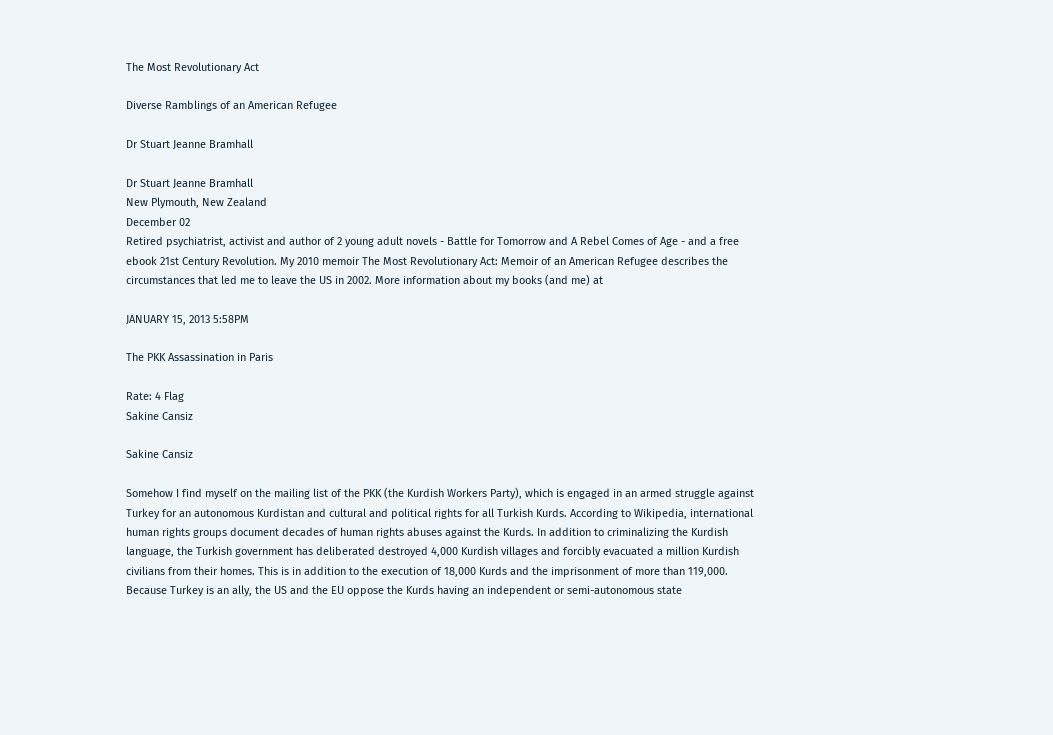The Most Revolutionary Act

Diverse Ramblings of an American Refugee

Dr Stuart Jeanne Bramhall

Dr Stuart Jeanne Bramhall
New Plymouth, New Zealand
December 02
Retired psychiatrist, activist and author of 2 young adult novels - Battle for Tomorrow and A Rebel Comes of Age - and a free ebook 21st Century Revolution. My 2010 memoir The Most Revolutionary Act: Memoir of an American Refugee describes the circumstances that led me to leave the US in 2002. More information about my books (and me) at

JANUARY 15, 2013 5:58PM

The PKK Assassination in Paris

Rate: 4 Flag
Sakine Cansiz

Sakine Cansiz

Somehow I find myself on the mailing list of the PKK (the Kurdish Workers Party), which is engaged in an armed struggle against Turkey for an autonomous Kurdistan and cultural and political rights for all Turkish Kurds. According to Wikipedia, international human rights groups document decades of human rights abuses against the Kurds. In addition to criminalizing the Kurdish language, the Turkish government has deliberated destroyed 4,000 Kurdish villages and forcibly evacuated a million Kurdish civilians from their homes. This is in addition to the execution of 18,000 Kurds and the imprisonment of more than 119,000. Because Turkey is an ally, the US and the EU oppose the Kurds having an independent or semi-autonomous state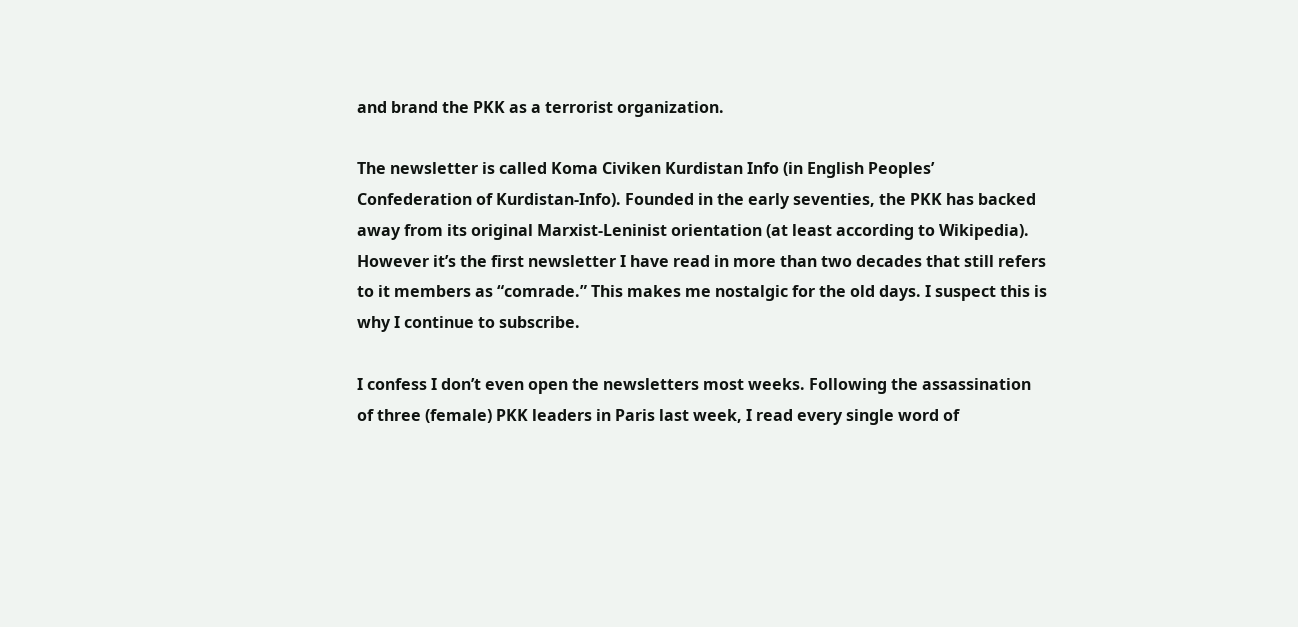and brand the PKK as a terrorist organization.

The newsletter is called Koma Civiken Kurdistan Info (in English Peoples’ Confederation of Kurdistan-Info). Founded in the early seventies, the PKK has backed away from its original Marxist-Leninist orientation (at least according to Wikipedia). However it’s the first newsletter I have read in more than two decades that still refers to it members as “comrade.” This makes me nostalgic for the old days. I suspect this is why I continue to subscribe.

I confess I don’t even open the newsletters most weeks. Following the assassination of three (female) PKK leaders in Paris last week, I read every single word of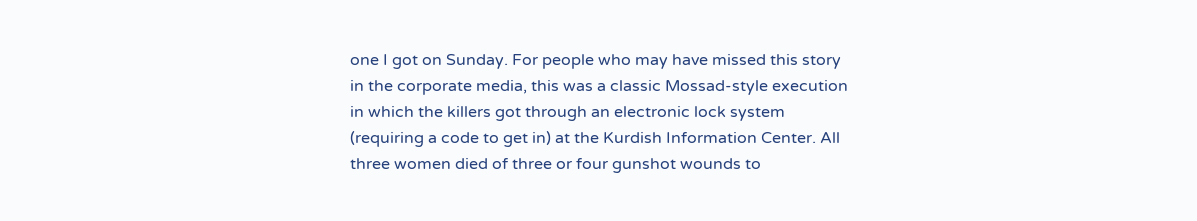one I got on Sunday. For people who may have missed this story in the corporate media, this was a classic Mossad-style execution in which the killers got through an electronic lock system (requiring a code to get in) at the Kurdish Information Center. All three women died of three or four gunshot wounds to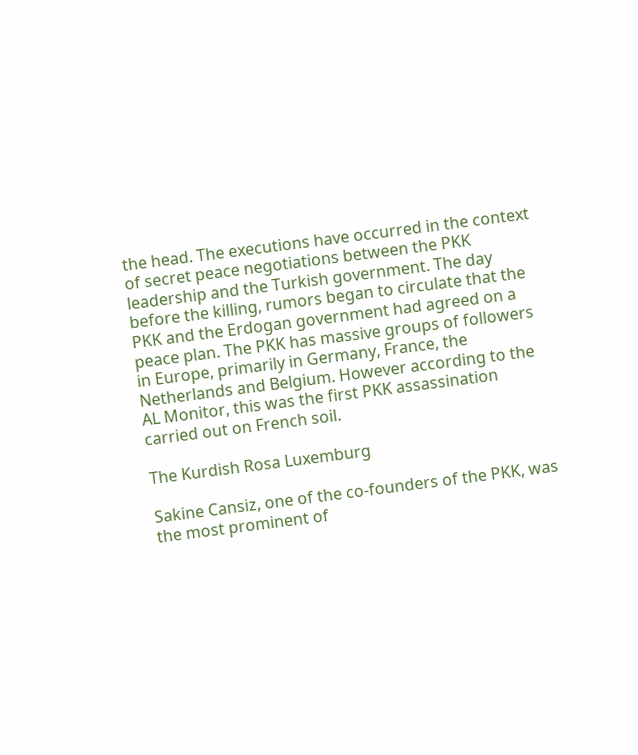the head. The executions have occurred in the context of secret peace negotiations between the PKK leadership and the Turkish government. The day before the killing, rumors began to circulate that the PKK and the Erdogan government had agreed on a peace plan. The PKK has massive groups of followers in Europe, primarily in Germany, France, the Netherlands and Belgium. However according to the AL Monitor, this was the first PKK assassination carried out on French soil.

The Kurdish Rosa Luxemburg

Sakine Cansiz, one of the co-founders of the PKK, was the most prominent of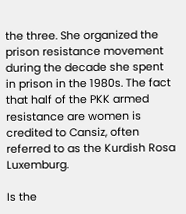the three. She organized the prison resistance movement during the decade she spent in prison in the 1980s. The fact that half of the PKK armed resistance are women is credited to Cansiz, often referred to as the Kurdish Rosa Luxemburg.

Is the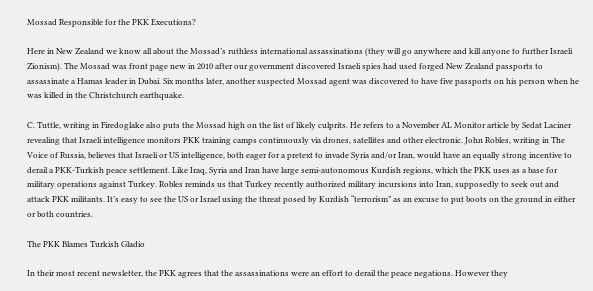Mossad Responsible for the PKK Executions?

Here in New Zealand we know all about the Mossad’s ruthless international assassinations (they will go anywhere and kill anyone to further Israeli Zionism). The Mossad was front page new in 2010 after our government discovered Israeli spies had used forged New Zealand passports to assassinate a Hamas leader in Dubai. Six months later, another suspected Mossad agent was discovered to have five passports on his person when he was killed in the Christchurch earthquake.

C. Tuttle, writing in Firedoglake also puts the Mossad high on the list of likely culprits. He refers to a November AL Monitor article by Sedat Laciner revealing that Israeli intelligence monitors PKK training camps continuously via drones, satellites and other electronic. John Robles, writing in The Voice of Russia, believes that Israeli or US intelligence, both eager for a pretext to invade Syria and/or Iran, would have an equally strong incentive to derail a PKK-Turkish peace settlement. Like Iraq, Syria and Iran have large semi-autonomous Kurdish regions, which the PKK uses as a base for military operations against Turkey. Robles reminds us that Turkey recently authorized military incursions into Iran, supposedly to seek out and attack PKK militants. It’s easy to see the US or Israel using the threat posed by Kurdish “terrorism” as an excuse to put boots on the ground in either or both countries.

The PKK Blames Turkish Gladio

In their most recent newsletter, the PKK agrees that the assassinations were an effort to derail the peace negations. However they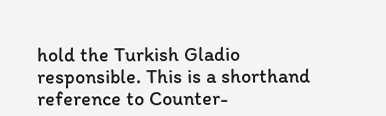hold the Turkish Gladio responsible. This is a shorthand reference to Counter-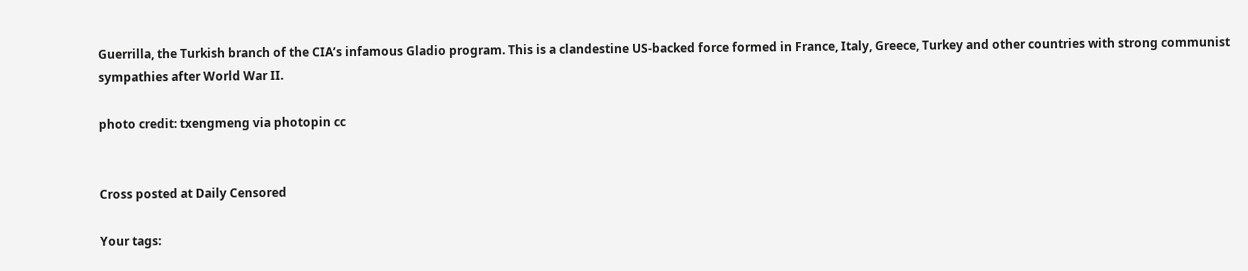Guerrilla, the Turkish branch of the CIA’s infamous Gladio program. This is a clandestine US-backed force formed in France, Italy, Greece, Turkey and other countries with strong communist sympathies after World War II.

photo credit: txengmeng via photopin cc


Cross posted at Daily Censored

Your tags: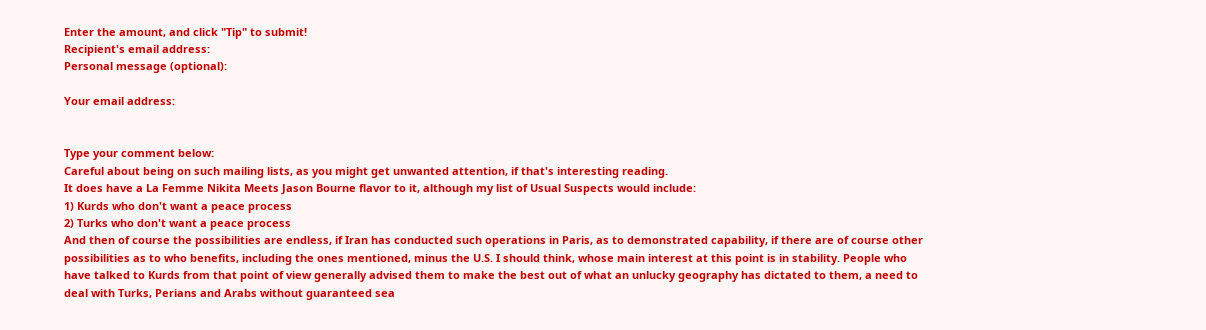Enter the amount, and click "Tip" to submit!
Recipient's email address:
Personal message (optional):

Your email address:


Type your comment below:
Careful about being on such mailing lists, as you might get unwanted attention, if that's interesting reading.
It does have a La Femme Nikita Meets Jason Bourne flavor to it, although my list of Usual Suspects would include:
1) Kurds who don't want a peace process
2) Turks who don't want a peace process
And then of course the possibilities are endless, if Iran has conducted such operations in Paris, as to demonstrated capability, if there are of course other possibilities as to who benefits, including the ones mentioned, minus the U.S. I should think, whose main interest at this point is in stability. People who have talked to Kurds from that point of view generally advised them to make the best out of what an unlucky geography has dictated to them, a need to deal with Turks, Perians and Arabs without guaranteed sea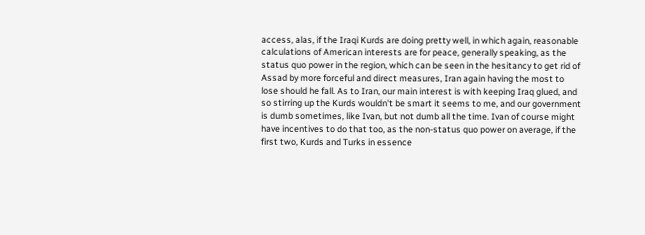access, alas, if the Iraqi Kurds are doing pretty well, in which again, reasonable calculations of American interests are for peace, generally speaking, as the status quo power in the region, which can be seen in the hesitancy to get rid of Assad by more forceful and direct measures, Iran again having the most to lose should he fall. As to Iran, our main interest is with keeping Iraq glued, and so stirring up the Kurds wouldn't be smart it seems to me, and our government is dumb sometimes, like Ivan, but not dumb all the time. Ivan of course might have incentives to do that too, as the non-status quo power on average, if the first two, Kurds and Turks in essence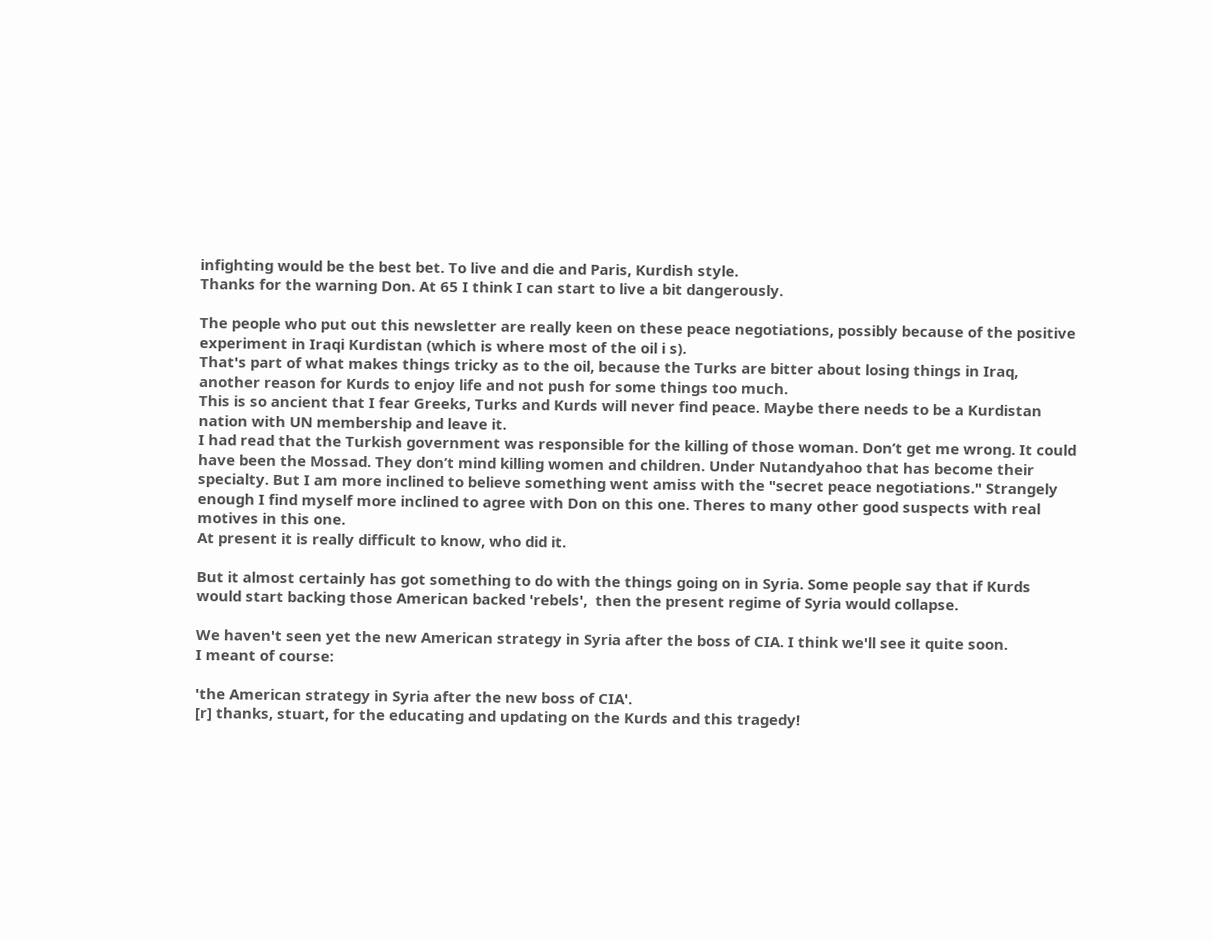infighting would be the best bet. To live and die and Paris, Kurdish style.
Thanks for the warning Don. At 65 I think I can start to live a bit dangerously.

The people who put out this newsletter are really keen on these peace negotiations, possibly because of the positive experiment in Iraqi Kurdistan (which is where most of the oil i s).
That's part of what makes things tricky as to the oil, because the Turks are bitter about losing things in Iraq, another reason for Kurds to enjoy life and not push for some things too much.
This is so ancient that I fear Greeks, Turks and Kurds will never find peace. Maybe there needs to be a Kurdistan nation with UN membership and leave it.
I had read that the Turkish government was responsible for the killing of those woman. Don’t get me wrong. It could have been the Mossad. They don’t mind killing women and children. Under Nutandyahoo that has become their specialty. But I am more inclined to believe something went amiss with the "secret peace negotiations." Strangely enough I find myself more inclined to agree with Don on this one. Theres to many other good suspects with real motives in this one.
At present it is really difficult to know, who did it.

But it almost certainly has got something to do with the things going on in Syria. Some people say that if Kurds would start backing those American backed 'rebels',  then the present regime of Syria would collapse.

We haven't seen yet the new American strategy in Syria after the boss of CIA. I think we'll see it quite soon.
I meant of course:

'the American strategy in Syria after the new boss of CIA'.
[r] thanks, stuart, for the educating and updating on the Kurds and this tragedy!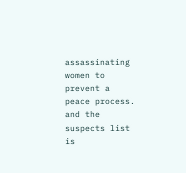assassinating women to prevent a peace process. and the suspects list is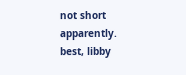not short apparently. best, libby